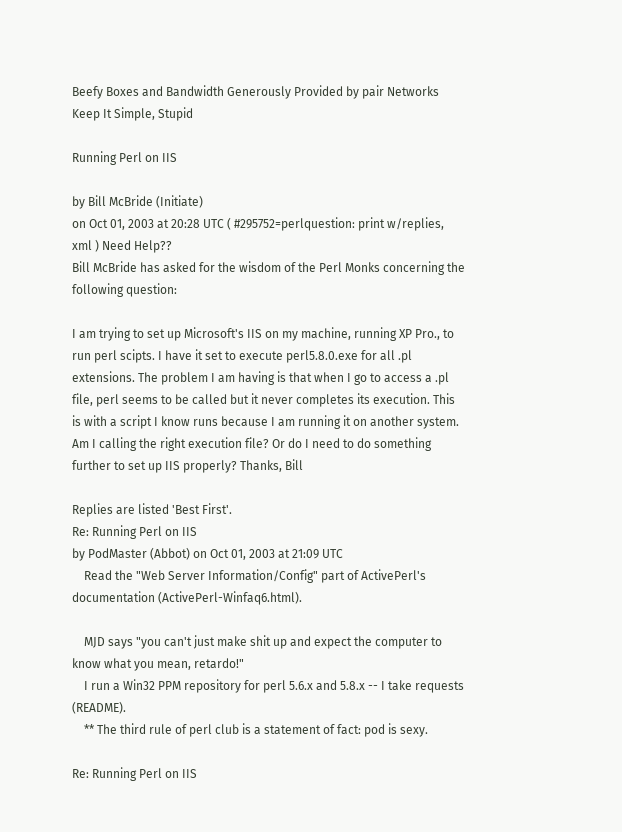Beefy Boxes and Bandwidth Generously Provided by pair Networks
Keep It Simple, Stupid

Running Perl on IIS

by Bill McBride (Initiate)
on Oct 01, 2003 at 20:28 UTC ( #295752=perlquestion: print w/replies, xml ) Need Help??
Bill McBride has asked for the wisdom of the Perl Monks concerning the following question:

I am trying to set up Microsoft's IIS on my machine, running XP Pro., to run perl scipts. I have it set to execute perl5.8.0.exe for all .pl extensions. The problem I am having is that when I go to access a .pl file, perl seems to be called but it never completes its execution. This is with a script I know runs because I am running it on another system. Am I calling the right execution file? Or do I need to do something further to set up IIS properly? Thanks, Bill

Replies are listed 'Best First'.
Re: Running Perl on IIS
by PodMaster (Abbot) on Oct 01, 2003 at 21:09 UTC
    Read the "Web Server Information/Config" part of ActivePerl's documentation (ActivePerl-Winfaq6.html).

    MJD says "you can't just make shit up and expect the computer to know what you mean, retardo!"
    I run a Win32 PPM repository for perl 5.6.x and 5.8.x -- I take requests (README).
    ** The third rule of perl club is a statement of fact: pod is sexy.

Re: Running Perl on IIS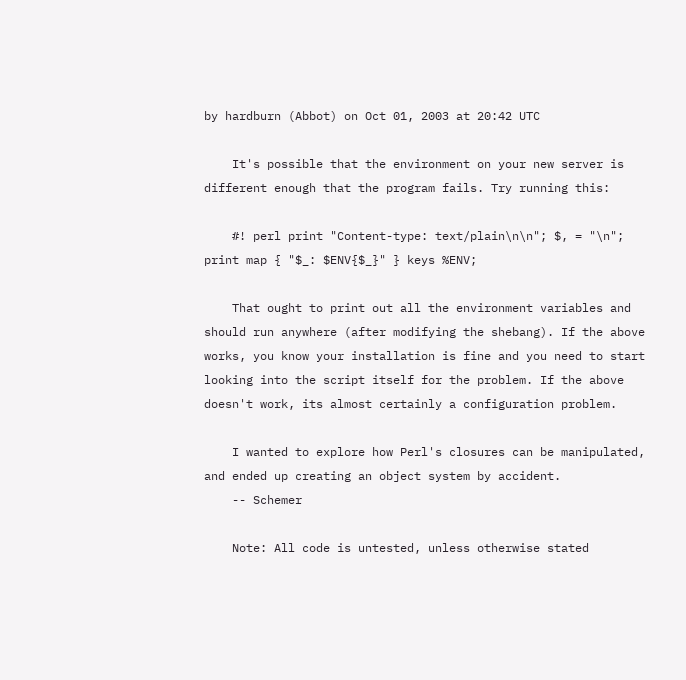by hardburn (Abbot) on Oct 01, 2003 at 20:42 UTC

    It's possible that the environment on your new server is different enough that the program fails. Try running this:

    #! perl print "Content-type: text/plain\n\n"; $, = "\n"; print map { "$_: $ENV{$_}" } keys %ENV;

    That ought to print out all the environment variables and should run anywhere (after modifying the shebang). If the above works, you know your installation is fine and you need to start looking into the script itself for the problem. If the above doesn't work, its almost certainly a configuration problem.

    I wanted to explore how Perl's closures can be manipulated, and ended up creating an object system by accident.
    -- Schemer

    Note: All code is untested, unless otherwise stated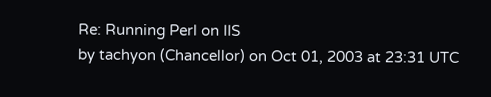Re: Running Perl on IIS
by tachyon (Chancellor) on Oct 01, 2003 at 23:31 UTC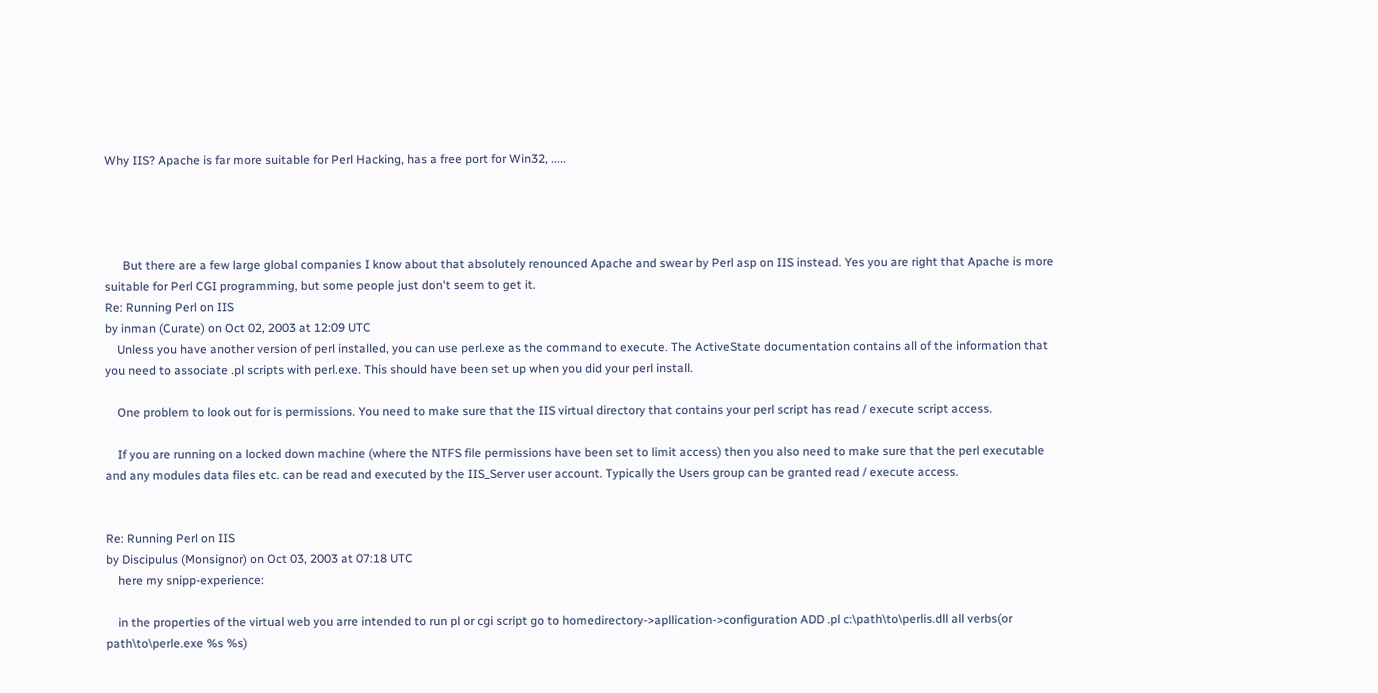Why IIS? Apache is far more suitable for Perl Hacking, has a free port for Win32, .....




      But there are a few large global companies I know about that absolutely renounced Apache and swear by Perl asp on IIS instead. Yes you are right that Apache is more suitable for Perl CGI programming, but some people just don't seem to get it.
Re: Running Perl on IIS
by inman (Curate) on Oct 02, 2003 at 12:09 UTC
    Unless you have another version of perl installed, you can use perl.exe as the command to execute. The ActiveState documentation contains all of the information that you need to associate .pl scripts with perl.exe. This should have been set up when you did your perl install.

    One problem to look out for is permissions. You need to make sure that the IIS virtual directory that contains your perl script has read / execute script access.

    If you are running on a locked down machine (where the NTFS file permissions have been set to limit access) then you also need to make sure that the perl executable and any modules data files etc. can be read and executed by the IIS_Server user account. Typically the Users group can be granted read / execute access.


Re: Running Perl on IIS
by Discipulus (Monsignor) on Oct 03, 2003 at 07:18 UTC
    here my snipp-experience:

    in the properties of the virtual web you arre intended to run pl or cgi script go to homedirectory->apllication->configuration ADD .pl c:\path\to\perlis.dll all verbs(or path\to\perle.exe %s %s)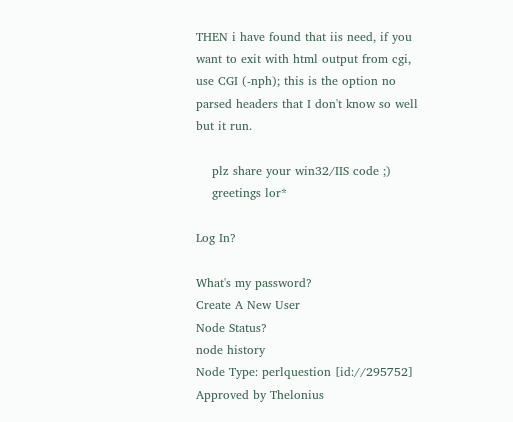THEN i have found that iis need, if you want to exit with html output from cgi, use CGI (-nph); this is the option no parsed headers that I don't know so well but it run.

    plz share your win32/IIS code ;)
    greetings lor*

Log In?

What's my password?
Create A New User
Node Status?
node history
Node Type: perlquestion [id://295752]
Approved by Thelonius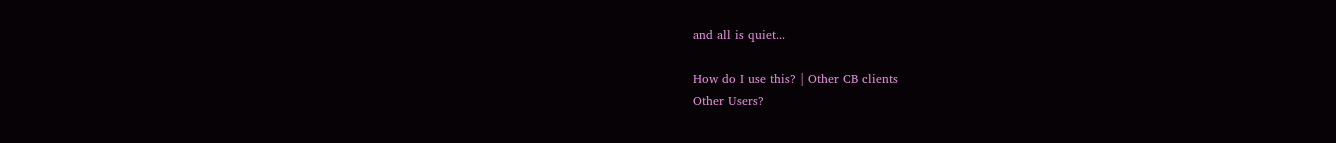and all is quiet...

How do I use this? | Other CB clients
Other Users?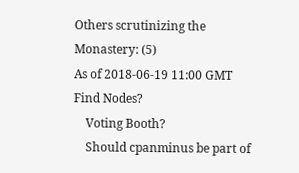Others scrutinizing the Monastery: (5)
As of 2018-06-19 11:00 GMT
Find Nodes?
    Voting Booth?
    Should cpanminus be part of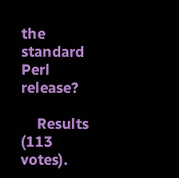the standard Perl release?

    Results (113 votes).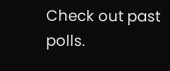Check out past polls.